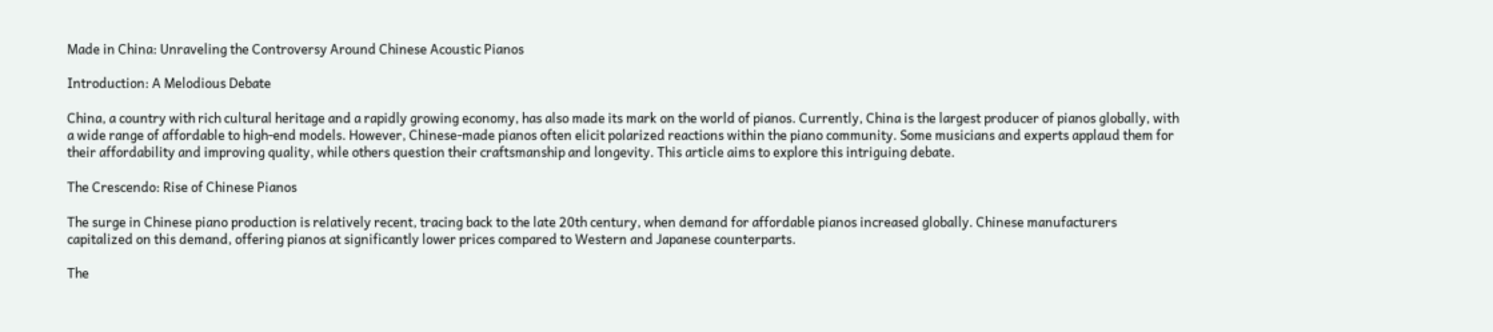Made in China: Unraveling the Controversy Around Chinese Acoustic Pianos

Introduction: A Melodious Debate

China, a country with rich cultural heritage and a rapidly growing economy, has also made its mark on the world of pianos. Currently, China is the largest producer of pianos globally, with a wide range of affordable to high-end models. However, Chinese-made pianos often elicit polarized reactions within the piano community. Some musicians and experts applaud them for their affordability and improving quality, while others question their craftsmanship and longevity. This article aims to explore this intriguing debate.

The Crescendo: Rise of Chinese Pianos

The surge in Chinese piano production is relatively recent, tracing back to the late 20th century, when demand for affordable pianos increased globally. Chinese manufacturers capitalized on this demand, offering pianos at significantly lower prices compared to Western and Japanese counterparts.

The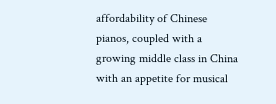affordability of Chinese pianos, coupled with a growing middle class in China with an appetite for musical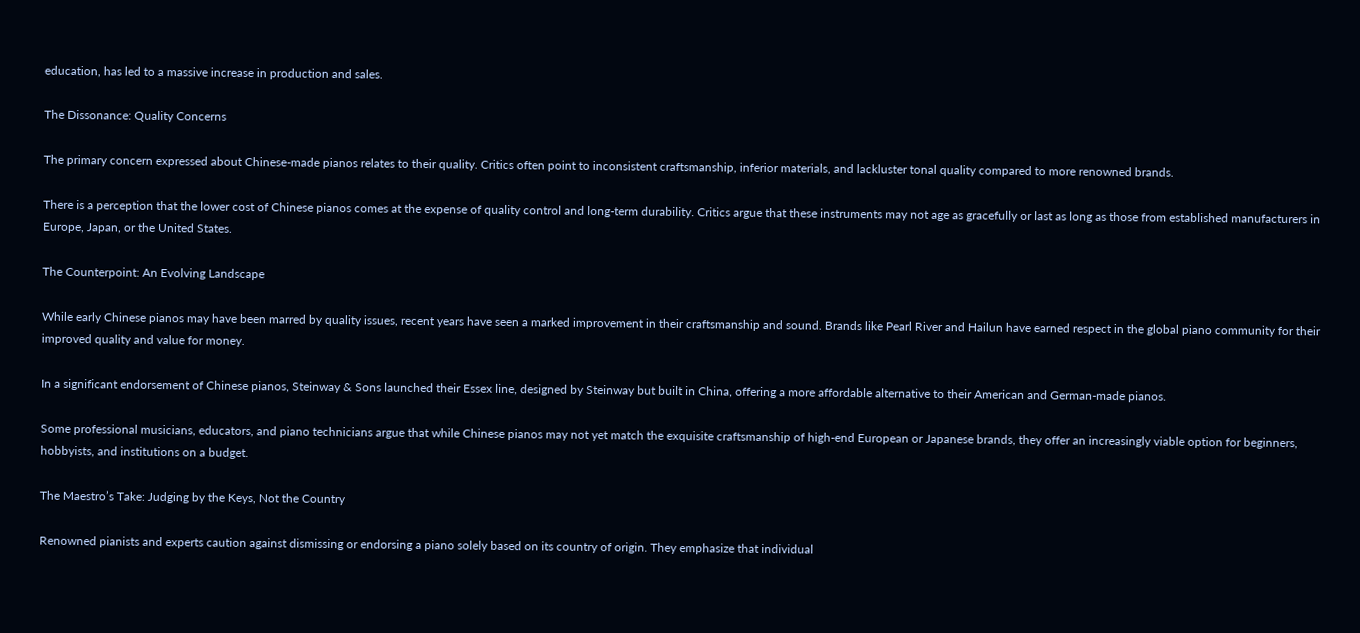education, has led to a massive increase in production and sales.

The Dissonance: Quality Concerns

The primary concern expressed about Chinese-made pianos relates to their quality. Critics often point to inconsistent craftsmanship, inferior materials, and lackluster tonal quality compared to more renowned brands.

There is a perception that the lower cost of Chinese pianos comes at the expense of quality control and long-term durability. Critics argue that these instruments may not age as gracefully or last as long as those from established manufacturers in Europe, Japan, or the United States.

The Counterpoint: An Evolving Landscape

While early Chinese pianos may have been marred by quality issues, recent years have seen a marked improvement in their craftsmanship and sound. Brands like Pearl River and Hailun have earned respect in the global piano community for their improved quality and value for money.

In a significant endorsement of Chinese pianos, Steinway & Sons launched their Essex line, designed by Steinway but built in China, offering a more affordable alternative to their American and German-made pianos.

Some professional musicians, educators, and piano technicians argue that while Chinese pianos may not yet match the exquisite craftsmanship of high-end European or Japanese brands, they offer an increasingly viable option for beginners, hobbyists, and institutions on a budget.

The Maestro’s Take: Judging by the Keys, Not the Country

Renowned pianists and experts caution against dismissing or endorsing a piano solely based on its country of origin. They emphasize that individual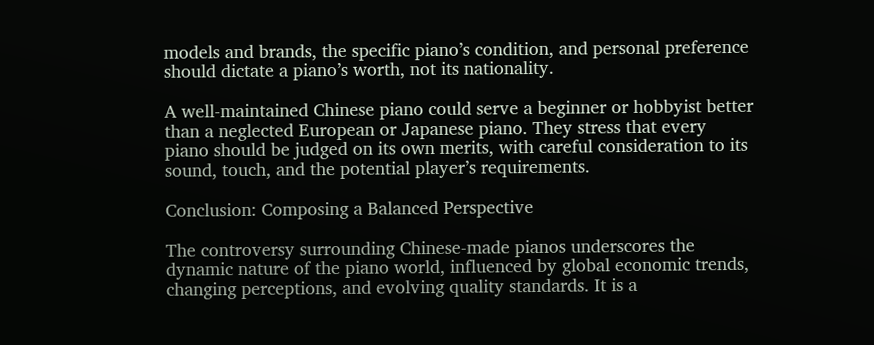models and brands, the specific piano’s condition, and personal preference should dictate a piano’s worth, not its nationality.

A well-maintained Chinese piano could serve a beginner or hobbyist better than a neglected European or Japanese piano. They stress that every piano should be judged on its own merits, with careful consideration to its sound, touch, and the potential player’s requirements.

Conclusion: Composing a Balanced Perspective

The controversy surrounding Chinese-made pianos underscores the dynamic nature of the piano world, influenced by global economic trends, changing perceptions, and evolving quality standards. It is a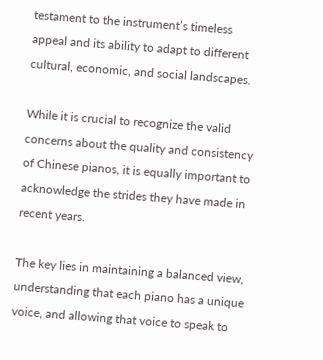testament to the instrument’s timeless appeal and its ability to adapt to different cultural, economic, and social landscapes.

While it is crucial to recognize the valid concerns about the quality and consistency of Chinese pianos, it is equally important to acknowledge the strides they have made in recent years.

The key lies in maintaining a balanced view, understanding that each piano has a unique voice, and allowing that voice to speak to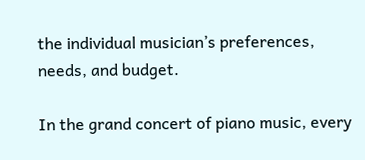the individual musician’s preferences, needs, and budget.

In the grand concert of piano music, every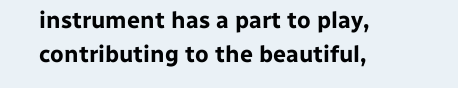instrument has a part to play, contributing to the beautiful,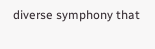diverse symphony that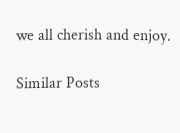we all cherish and enjoy.

Similar Posts